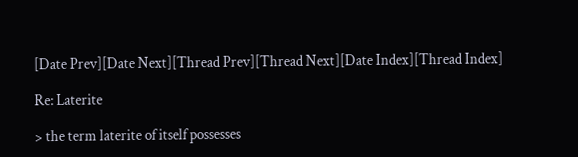[Date Prev][Date Next][Thread Prev][Thread Next][Date Index][Thread Index]

Re: Laterite

> the term laterite of itself possesses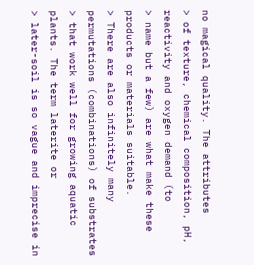no magical quality. The attributes
> of texture, chemical composition, pH, reactivity and oxygen demand (to
> name but a few) are what make these products or materials suitable.
> There are also infinitely many permutations (combinations) of substrates
> that work well for growing aquatic plants. The term laterite or
> later-soil is so vague and imprecise in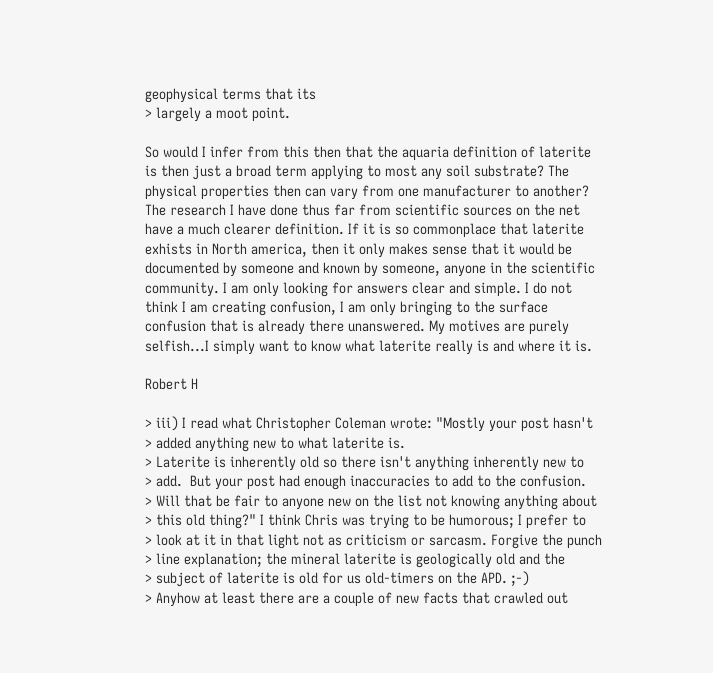geophysical terms that its
> largely a moot point.

So would I infer from this then that the aquaria definition of laterite
is then just a broad term applying to most any soil substrate? The
physical properties then can vary from one manufacturer to another?
The research I have done thus far from scientific sources on the net
have a much clearer definition. If it is so commonplace that laterite
exhists in North america, then it only makes sense that it would be
documented by someone and known by someone, anyone in the scientific
community. I am only looking for answers clear and simple. I do not
think I am creating confusion, I am only bringing to the surface
confusion that is already there unanswered. My motives are purely
selfish...I simply want to know what laterite really is and where it is.

Robert H

> iii) I read what Christopher Coleman wrote: "Mostly your post hasn't
> added anything new to what laterite is.
> Laterite is inherently old so there isn't anything inherently new to
> add.  But your post had enough inaccuracies to add to the confusion.
> Will that be fair to anyone new on the list not knowing anything about
> this old thing?" I think Chris was trying to be humorous; I prefer to
> look at it in that light not as criticism or sarcasm. Forgive the punch
> line explanation; the mineral laterite is geologically old and the
> subject of laterite is old for us old-timers on the APD. ;-)
> Anyhow at least there are a couple of new facts that crawled out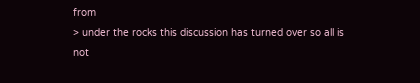from
> under the rocks this discussion has turned over so all is not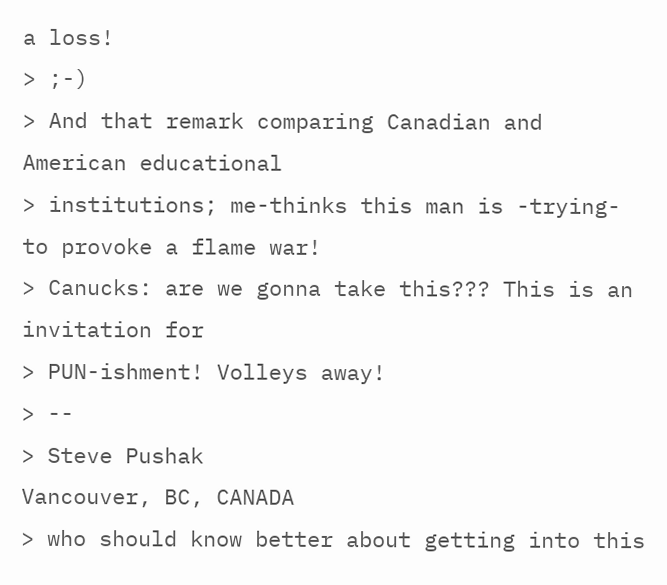a loss!
> ;-)
> And that remark comparing Canadian and American educational
> institutions; me-thinks this man is -trying- to provoke a flame war!
> Canucks: are we gonna take this??? This is an invitation for
> PUN-ishment! Volleys away!
> --
> Steve Pushak                              Vancouver, BC, CANADA
> who should know better about getting into this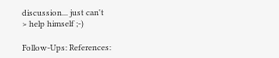discussion... just can't
> help himself ;-)

Follow-Ups: References: